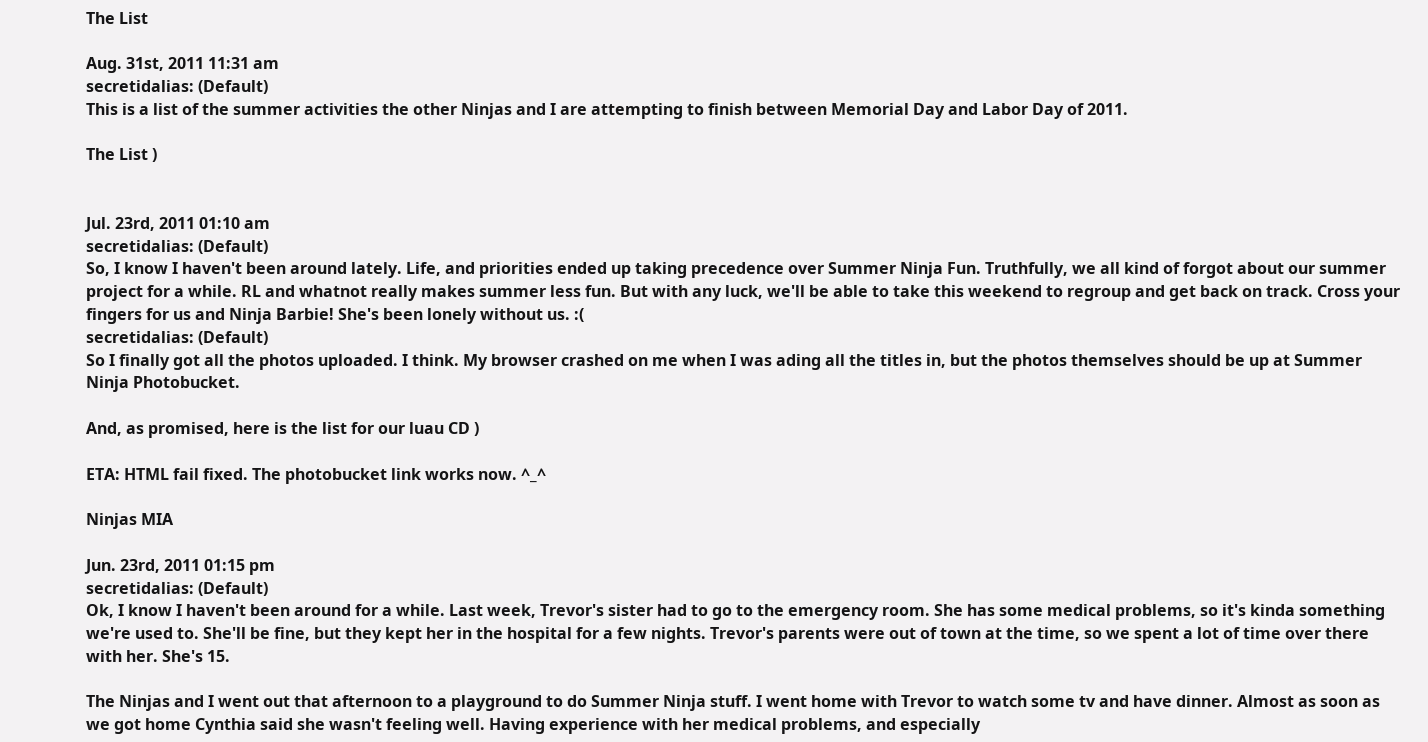The List

Aug. 31st, 2011 11:31 am
secretidalias: (Default)
This is a list of the summer activities the other Ninjas and I are attempting to finish between Memorial Day and Labor Day of 2011.

The List )


Jul. 23rd, 2011 01:10 am
secretidalias: (Default)
So, I know I haven't been around lately. Life, and priorities ended up taking precedence over Summer Ninja Fun. Truthfully, we all kind of forgot about our summer project for a while. RL and whatnot really makes summer less fun. But with any luck, we'll be able to take this weekend to regroup and get back on track. Cross your fingers for us and Ninja Barbie! She's been lonely without us. :(
secretidalias: (Default)
So I finally got all the photos uploaded. I think. My browser crashed on me when I was ading all the titles in, but the photos themselves should be up at Summer Ninja Photobucket.

And, as promised, here is the list for our luau CD )

ETA: HTML fail fixed. The photobucket link works now. ^_^

Ninjas MIA

Jun. 23rd, 2011 01:15 pm
secretidalias: (Default)
Ok, I know I haven't been around for a while. Last week, Trevor's sister had to go to the emergency room. She has some medical problems, so it's kinda something we're used to. She'll be fine, but they kept her in the hospital for a few nights. Trevor's parents were out of town at the time, so we spent a lot of time over there with her. She's 15.

The Ninjas and I went out that afternoon to a playground to do Summer Ninja stuff. I went home with Trevor to watch some tv and have dinner. Almost as soon as we got home Cynthia said she wasn't feeling well. Having experience with her medical problems, and especially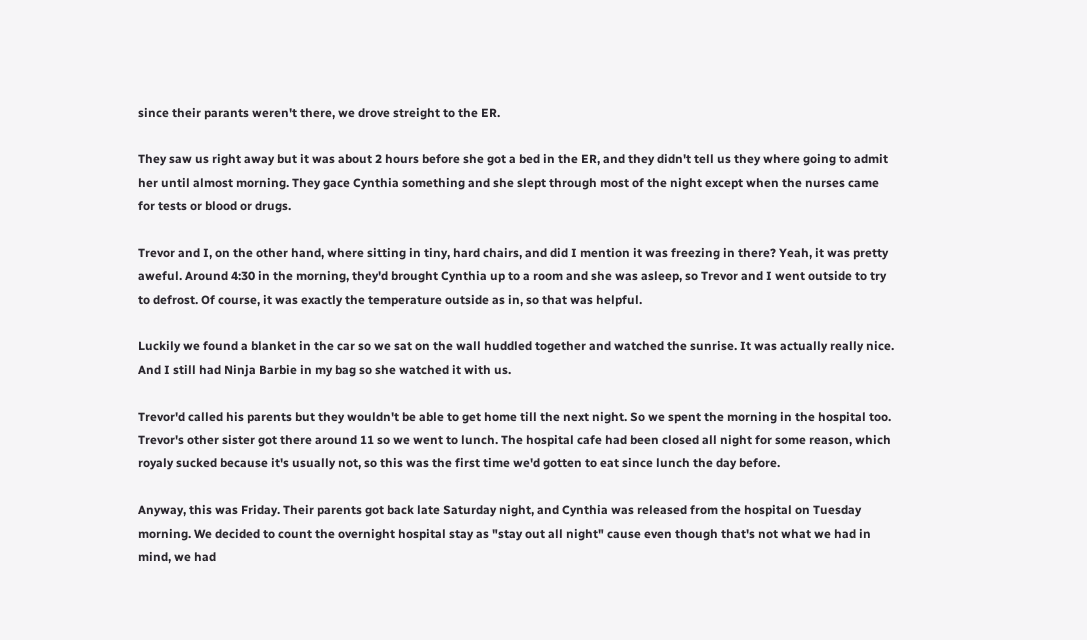since their parants weren't there, we drove streight to the ER.

They saw us right away but it was about 2 hours before she got a bed in the ER, and they didn't tell us they where going to admit her until almost morning. They gace Cynthia something and she slept through most of the night except when the nurses came for tests or blood or drugs.

Trevor and I, on the other hand, where sitting in tiny, hard chairs, and did I mention it was freezing in there? Yeah, it was pretty aweful. Around 4:30 in the morning, they'd brought Cynthia up to a room and she was asleep, so Trevor and I went outside to try to defrost. Of course, it was exactly the temperature outside as in, so that was helpful.

Luckily we found a blanket in the car so we sat on the wall huddled together and watched the sunrise. It was actually really nice. And I still had Ninja Barbie in my bag so she watched it with us.

Trevor'd called his parents but they wouldn't be able to get home till the next night. So we spent the morning in the hospital too. Trevor's other sister got there around 11 so we went to lunch. The hospital cafe had been closed all night for some reason, which royaly sucked because it's usually not, so this was the first time we'd gotten to eat since lunch the day before.

Anyway, this was Friday. Their parents got back late Saturday night, and Cynthia was released from the hospital on Tuesday morning. We decided to count the overnight hospital stay as "stay out all night" cause even though that's not what we had in mind, we had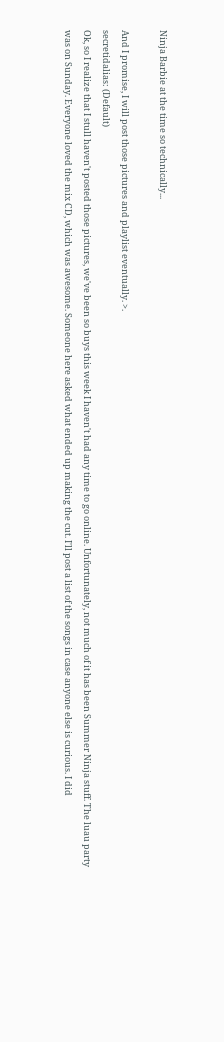Ninja Barbie at the time so technically...

And I promise, I will post those pictures and playlist eventually. >.
secretidalias: (Default)
Ok, so I realize that I stull haven't posted those pictures, we've been so buys this week I haven't had any time to go online. Unfortunately, not much of it has been Summer Ninja stuff. The luau party was on Sunday. Everyone loved the mix CD, which was awesome. Someone here asked what ended up making the cut. I'll post a list of the songs in case anyone else is curious. I did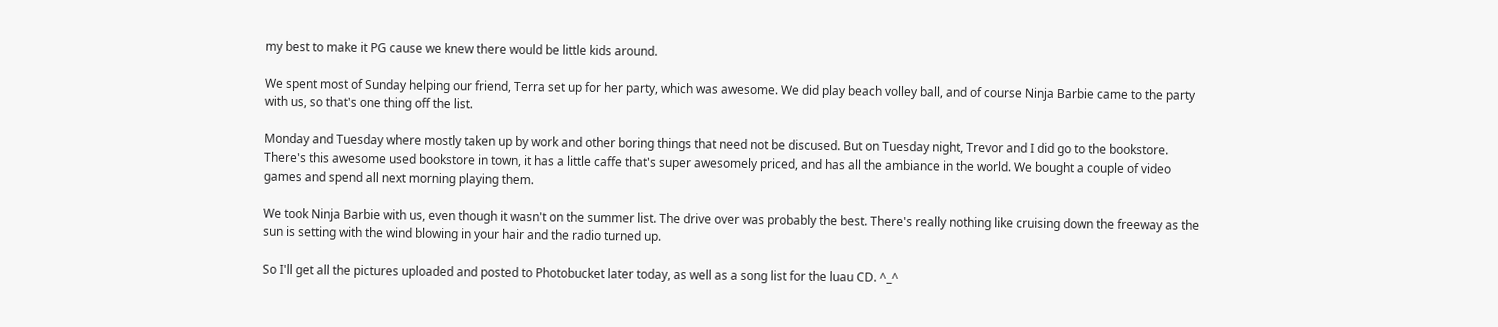my best to make it PG cause we knew there would be little kids around.

We spent most of Sunday helping our friend, Terra set up for her party, which was awesome. We did play beach volley ball, and of course Ninja Barbie came to the party with us, so that's one thing off the list.

Monday and Tuesday where mostly taken up by work and other boring things that need not be discused. But on Tuesday night, Trevor and I did go to the bookstore. There's this awesome used bookstore in town, it has a little caffe that's super awesomely priced, and has all the ambiance in the world. We bought a couple of video games and spend all next morning playing them.

We took Ninja Barbie with us, even though it wasn't on the summer list. The drive over was probably the best. There's really nothing like cruising down the freeway as the sun is setting with the wind blowing in your hair and the radio turned up.

So I'll get all the pictures uploaded and posted to Photobucket later today, as well as a song list for the luau CD. ^_^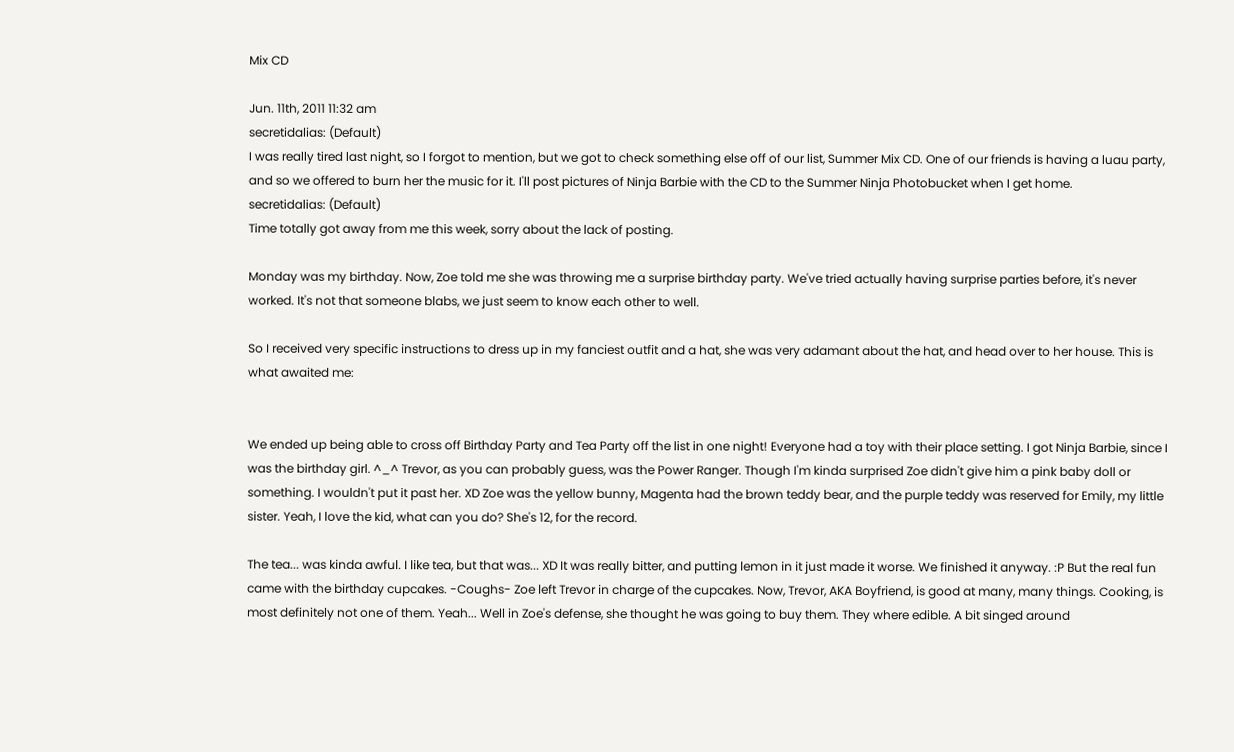Mix CD

Jun. 11th, 2011 11:32 am
secretidalias: (Default)
I was really tired last night, so I forgot to mention, but we got to check something else off of our list, Summer Mix CD. One of our friends is having a luau party, and so we offered to burn her the music for it. I'll post pictures of Ninja Barbie with the CD to the Summer Ninja Photobucket when I get home.
secretidalias: (Default)
Time totally got away from me this week, sorry about the lack of posting.

Monday was my birthday. Now, Zoe told me she was throwing me a surprise birthday party. We've tried actually having surprise parties before, it's never worked. It's not that someone blabs, we just seem to know each other to well.

So I received very specific instructions to dress up in my fanciest outfit and a hat, she was very adamant about the hat, and head over to her house. This is what awaited me:


We ended up being able to cross off Birthday Party and Tea Party off the list in one night! Everyone had a toy with their place setting. I got Ninja Barbie, since I was the birthday girl. ^_^ Trevor, as you can probably guess, was the Power Ranger. Though I'm kinda surprised Zoe didn't give him a pink baby doll or something. I wouldn't put it past her. XD Zoe was the yellow bunny, Magenta had the brown teddy bear, and the purple teddy was reserved for Emily, my little sister. Yeah, I love the kid, what can you do? She's 12, for the record.

The tea... was kinda awful. I like tea, but that was... XD It was really bitter, and putting lemon in it just made it worse. We finished it anyway. :P But the real fun came with the birthday cupcakes. -Coughs- Zoe left Trevor in charge of the cupcakes. Now, Trevor, AKA Boyfriend, is good at many, many things. Cooking, is most definitely not one of them. Yeah... Well in Zoe's defense, she thought he was going to buy them. They where edible. A bit singed around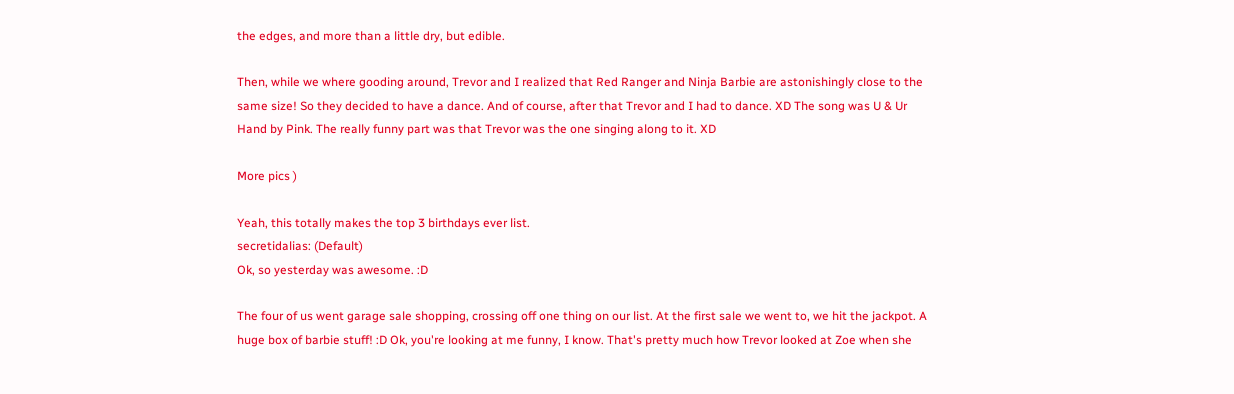the edges, and more than a little dry, but edible.

Then, while we where gooding around, Trevor and I realized that Red Ranger and Ninja Barbie are astonishingly close to the same size! So they decided to have a dance. And of course, after that Trevor and I had to dance. XD The song was U & Ur Hand by Pink. The really funny part was that Trevor was the one singing along to it. XD

More pics )

Yeah, this totally makes the top 3 birthdays ever list.
secretidalias: (Default)
Ok, so yesterday was awesome. :D

The four of us went garage sale shopping, crossing off one thing on our list. At the first sale we went to, we hit the jackpot. A huge box of barbie stuff! :D Ok, you're looking at me funny, I know. That's pretty much how Trevor looked at Zoe when she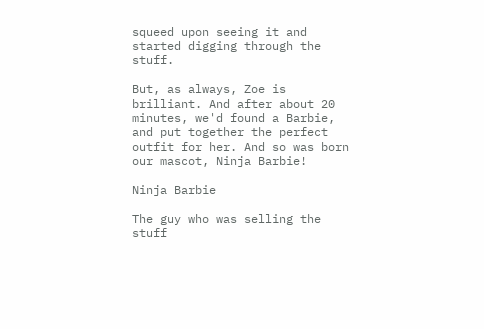squeed upon seeing it and started digging through the stuff.

But, as always, Zoe is brilliant. And after about 20 minutes, we'd found a Barbie, and put together the perfect outfit for her. And so was born our mascot, Ninja Barbie!

Ninja Barbie

The guy who was selling the stuff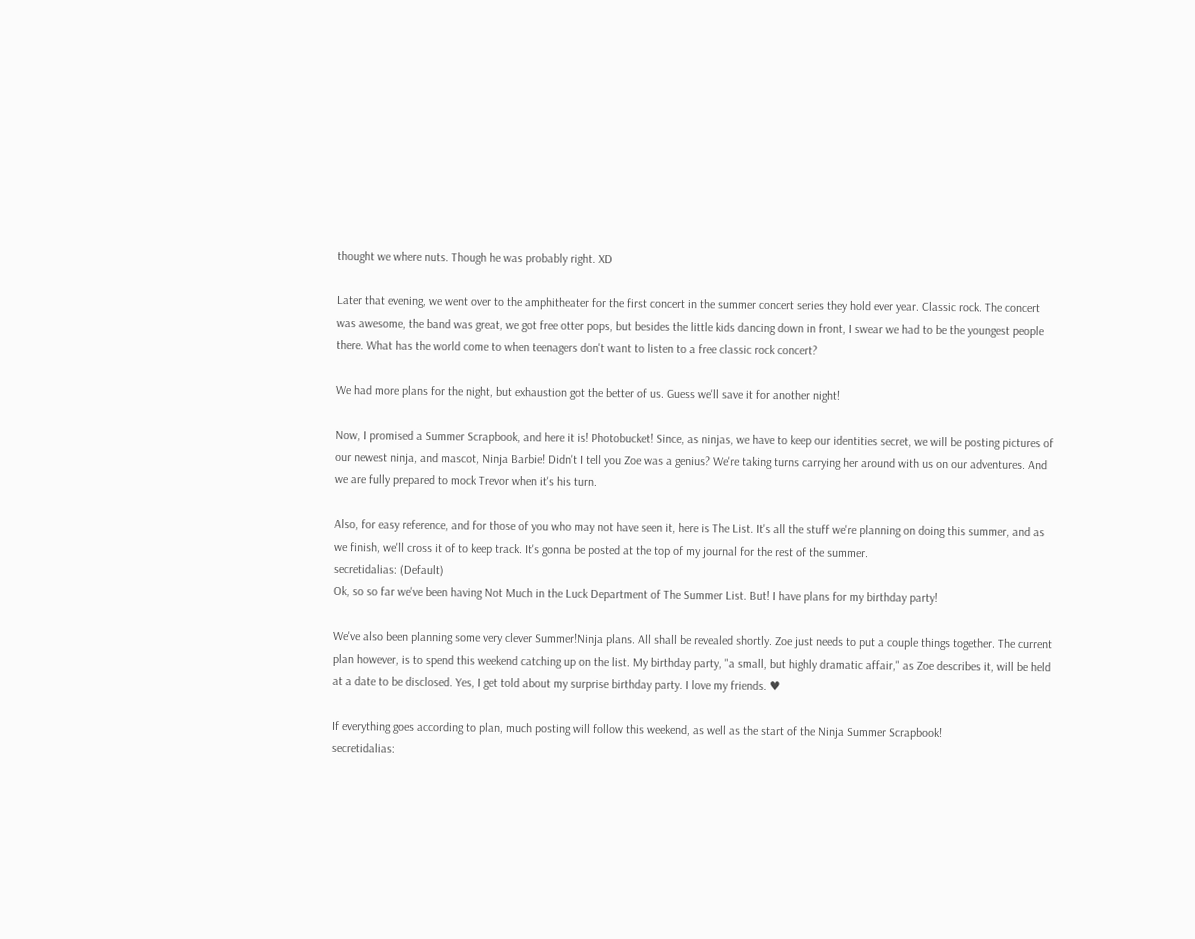thought we where nuts. Though he was probably right. XD

Later that evening, we went over to the amphitheater for the first concert in the summer concert series they hold ever year. Classic rock. The concert was awesome, the band was great, we got free otter pops, but besides the little kids dancing down in front, I swear we had to be the youngest people there. What has the world come to when teenagers don't want to listen to a free classic rock concert?

We had more plans for the night, but exhaustion got the better of us. Guess we'll save it for another night!

Now, I promised a Summer Scrapbook, and here it is! Photobucket! Since, as ninjas, we have to keep our identities secret, we will be posting pictures of our newest ninja, and mascot, Ninja Barbie! Didn't I tell you Zoe was a genius? We're taking turns carrying her around with us on our adventures. And we are fully prepared to mock Trevor when it's his turn.

Also, for easy reference, and for those of you who may not have seen it, here is The List. It's all the stuff we're planning on doing this summer, and as we finish, we'll cross it of to keep track. It's gonna be posted at the top of my journal for the rest of the summer.
secretidalias: (Default)
Ok, so so far we've been having Not Much in the Luck Department of The Summer List. But! I have plans for my birthday party!

We've also been planning some very clever Summer!Ninja plans. All shall be revealed shortly. Zoe just needs to put a couple things together. The current plan however, is to spend this weekend catching up on the list. My birthday party, "a small, but highly dramatic affair," as Zoe describes it, will be held at a date to be disclosed. Yes, I get told about my surprise birthday party. I love my friends. ♥

If everything goes according to plan, much posting will follow this weekend, as well as the start of the Ninja Summer Scrapbook!
secretidalias: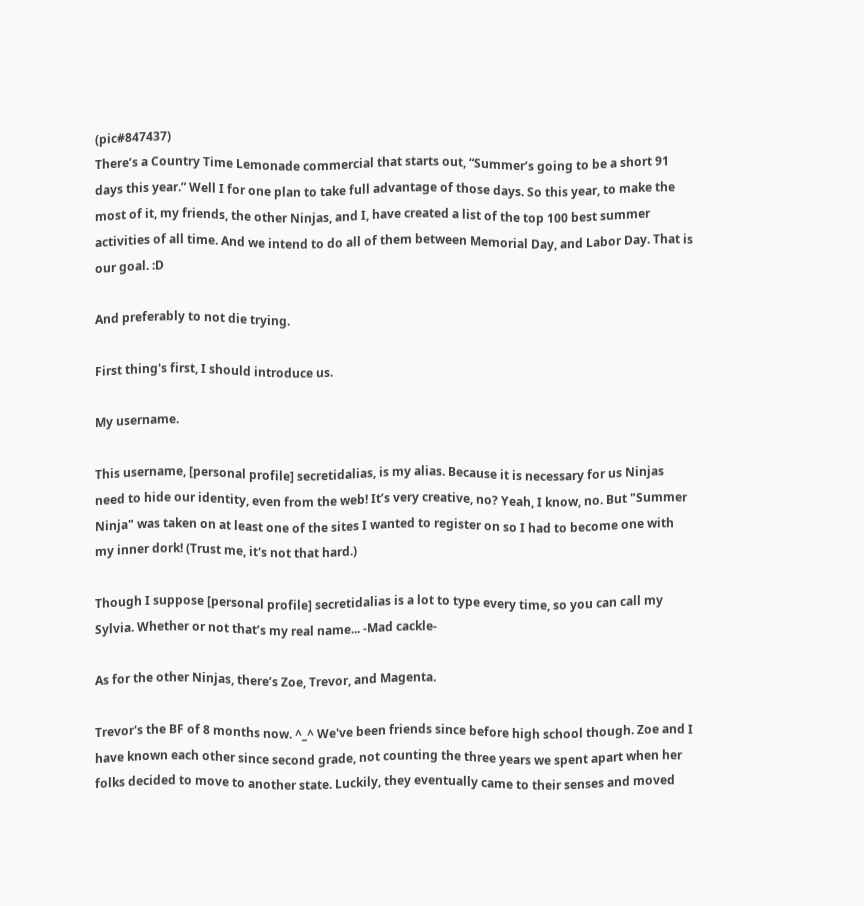(pic#847437)
There’s a Country Time Lemonade commercial that starts out, “Summer’s going to be a short 91 days this year.” Well I for one plan to take full advantage of those days. So this year, to make the most of it, my friends, the other Ninjas, and I, have created a list of the top 100 best summer activities of all time. And we intend to do all of them between Memorial Day, and Labor Day. That is our goal. :D

And preferably to not die trying.

First thing's first, I should introduce us.

My username.

This username, [personal profile] secretidalias, is my alias. Because it is necessary for us Ninjas need to hide our identity, even from the web! It’s very creative, no? Yeah, I know, no. But "Summer Ninja" was taken on at least one of the sites I wanted to register on so I had to become one with my inner dork! (Trust me, it's not that hard.)

Though I suppose [personal profile] secretidalias is a lot to type every time, so you can call my Sylvia. Whether or not that’s my real name... -Mad cackle-

As for the other Ninjas, there’s Zoe, Trevor, and Magenta.

Trevor's the BF of 8 months now. ^_^ We've been friends since before high school though. Zoe and I have known each other since second grade, not counting the three years we spent apart when her folks decided to move to another state. Luckily, they eventually came to their senses and moved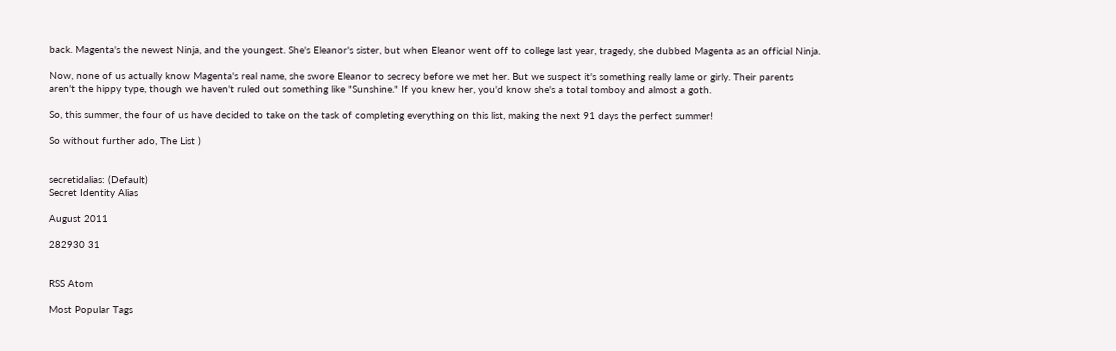back. Magenta's the newest Ninja, and the youngest. She's Eleanor's sister, but when Eleanor went off to college last year, tragedy, she dubbed Magenta as an official Ninja.

Now, none of us actually know Magenta's real name, she swore Eleanor to secrecy before we met her. But we suspect it's something really lame or girly. Their parents aren't the hippy type, though we haven't ruled out something like "Sunshine." If you knew her, you'd know she's a total tomboy and almost a goth.

So, this summer, the four of us have decided to take on the task of completing everything on this list, making the next 91 days the perfect summer!

So without further ado, The List )


secretidalias: (Default)
Secret Identity Alias

August 2011

282930 31


RSS Atom

Most Popular Tags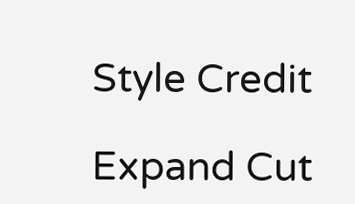Style Credit

Expand Cut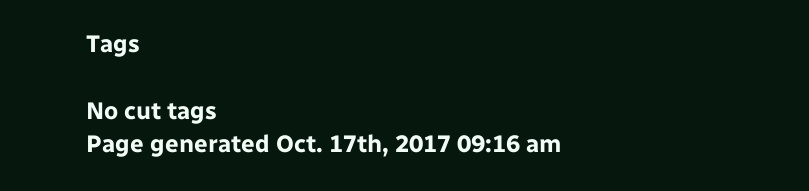Tags

No cut tags
Page generated Oct. 17th, 2017 09:16 am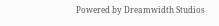Powered by Dreamwidth Studios